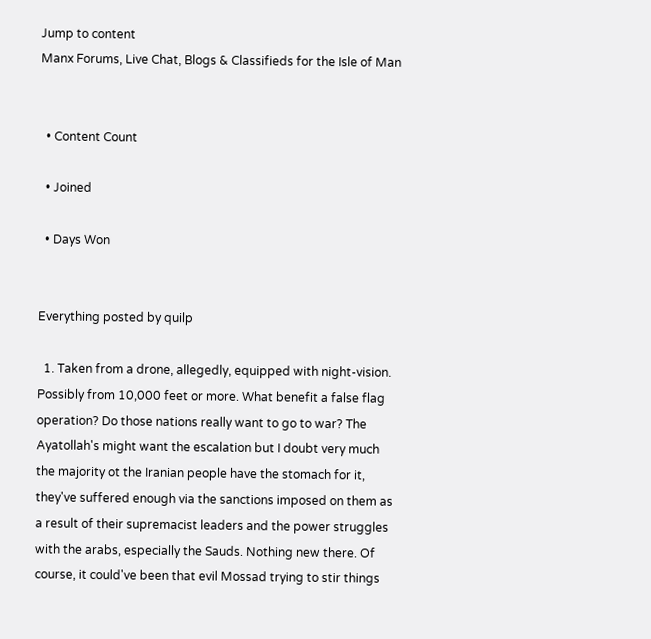Jump to content
Manx Forums, Live Chat, Blogs & Classifieds for the Isle of Man


  • Content Count

  • Joined

  • Days Won


Everything posted by quilp

  1. Taken from a drone, allegedly, equipped with night-vision. Possibly from 10,000 feet or more. What benefit a false flag operation? Do those nations really want to go to war? The Ayatollah's might want the escalation but I doubt very much the majority ot the Iranian people have the stomach for it, they've suffered enough via the sanctions imposed on them as a result of their supremacist leaders and the power struggles with the arabs, especially the Sauds. Nothing new there. Of course, it could've been that evil Mossad trying to stir things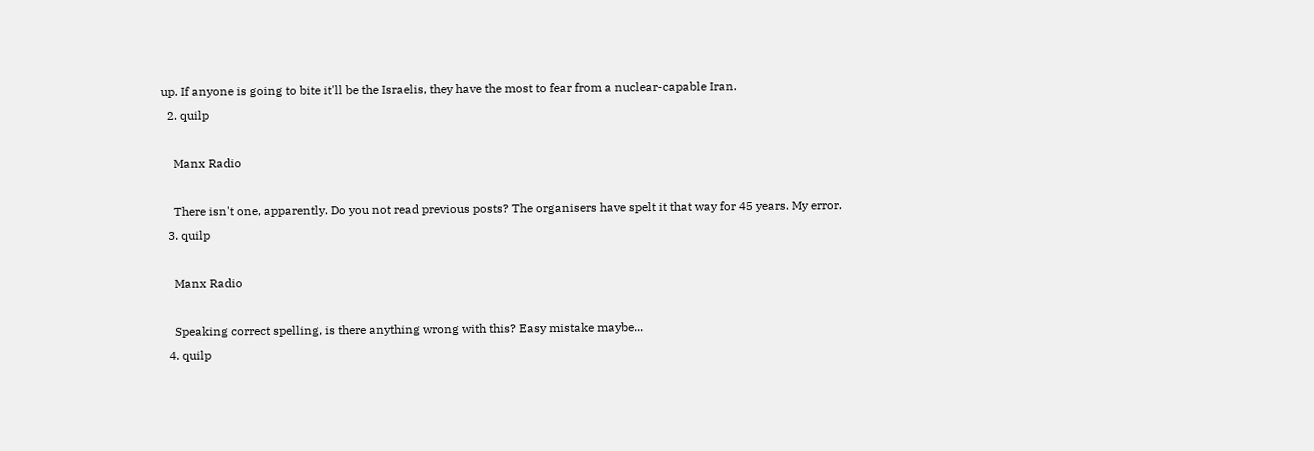up. If anyone is going to bite it'll be the Israelis, they have the most to fear from a nuclear-capable Iran.
  2. quilp

    Manx Radio

    There isn't one, apparently. Do you not read previous posts? The organisers have spelt it that way for 45 years. My error.
  3. quilp

    Manx Radio

    Speaking correct spelling, is there anything wrong with this? Easy mistake maybe...
  4. quilp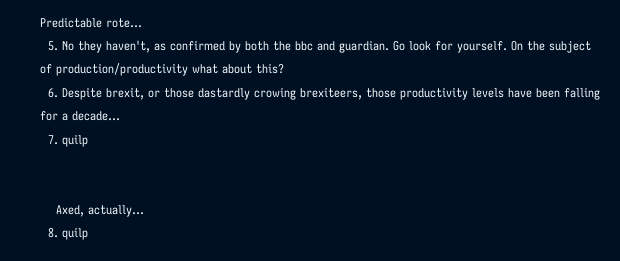Predictable rote...
  5. No they haven't, as confirmed by both the bbc and guardian. Go look for yourself. On the subject of production/productivity what about this?
  6. Despite brexit, or those dastardly crowing brexiteers, those productivity levels have been falling for a decade...
  7. quilp


    Axed, actually...
  8. quilp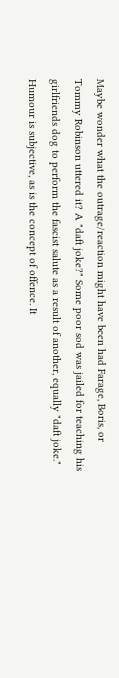Maybe wonder what the outrage/reaction might have been had Farage, Boris, or Tommy Robinson uttered it? A "daft joke?" Some poor sod was jailed for teaching his girlfriends dog to perform the fascist salute as a result of another, equally "daft joke." Humour is subjective, as is the concept of offence. It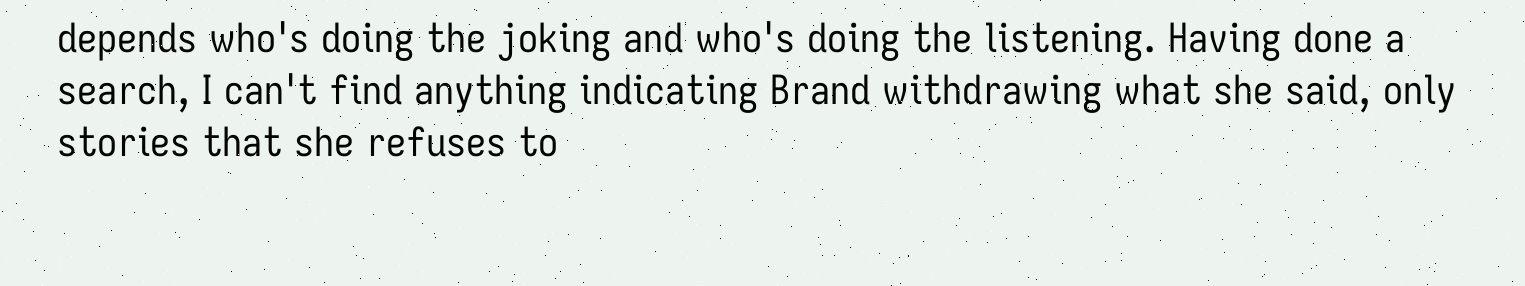depends who's doing the joking and who's doing the listening. Having done a search, I can't find anything indicating Brand withdrawing what she said, only stories that she refuses to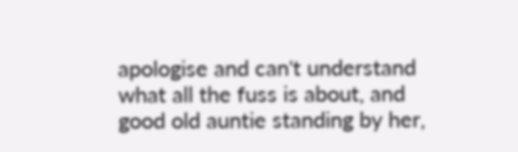apologise and can't understand what all the fuss is about, and good old auntie standing by her,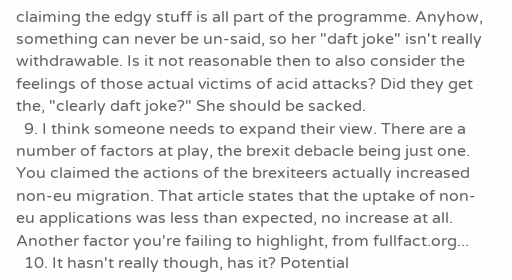claiming the edgy stuff is all part of the programme. Anyhow, something can never be un-said, so her "daft joke" isn't really withdrawable. Is it not reasonable then to also consider the feelings of those actual victims of acid attacks? Did they get the, "clearly daft joke?" She should be sacked.
  9. I think someone needs to expand their view. There are a number of factors at play, the brexit debacle being just one. You claimed the actions of the brexiteers actually increased non-eu migration. That article states that the uptake of non-eu applications was less than expected, no increase at all. Another factor you're failing to highlight, from fullfact.org...
  10. It hasn't really though, has it? Potential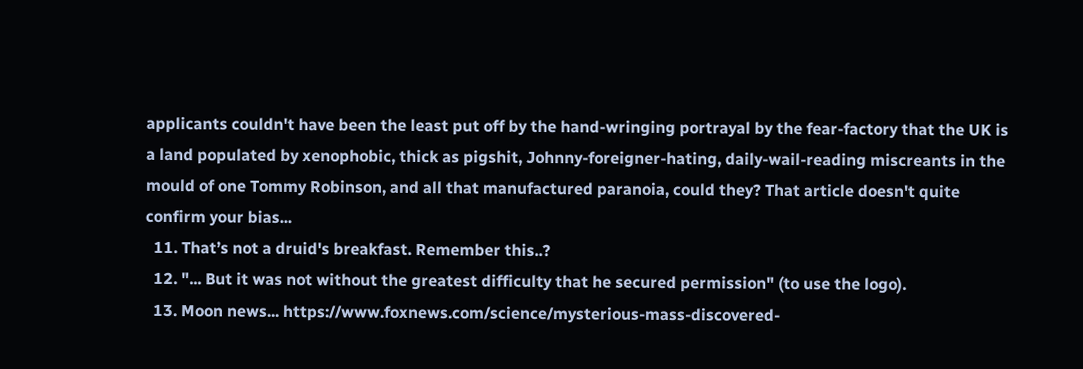applicants couldn't have been the least put off by the hand-wringing portrayal by the fear-factory that the UK is a land populated by xenophobic, thick as pigshit, Johnny-foreigner-hating, daily-wail-reading miscreants in the mould of one Tommy Robinson, and all that manufactured paranoia, could they? That article doesn't quite confirm your bias...
  11. That’s not a druid's breakfast. Remember this..?
  12. "... But it was not without the greatest difficulty that he secured permission" (to use the logo).
  13. Moon news... https://www.foxnews.com/science/mysterious-mass-discovered-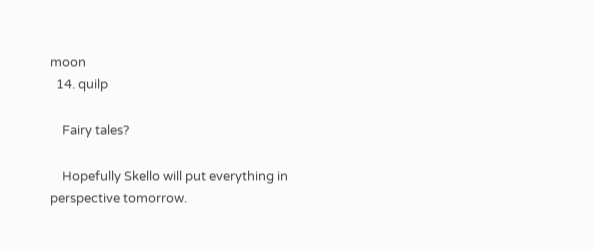moon
  14. quilp

    Fairy tales?

    Hopefully Skello will put everything in perspective tomorrow.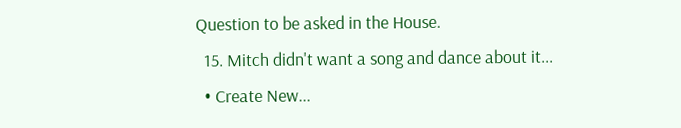Question to be asked in the House.
  15. Mitch didn't want a song and dance about it...
  • Create New...